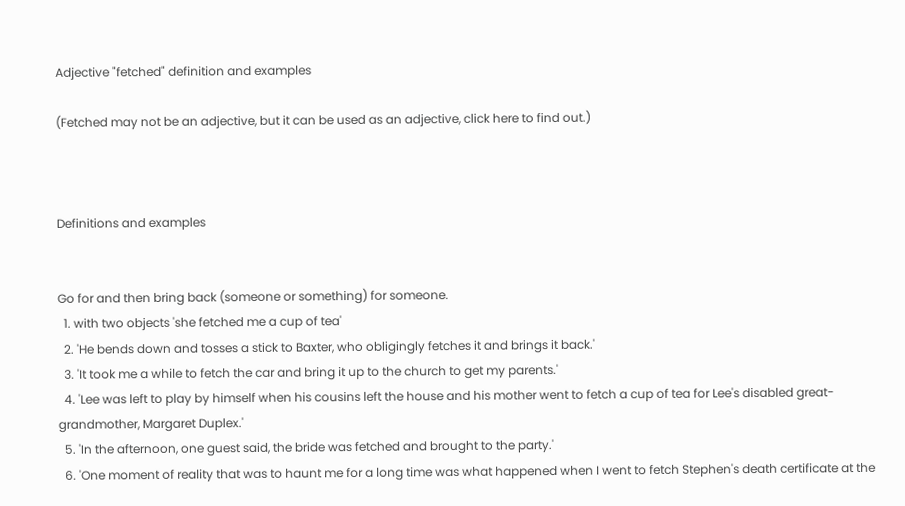Adjective "fetched" definition and examples

(Fetched may not be an adjective, but it can be used as an adjective, click here to find out.)



Definitions and examples


Go for and then bring back (someone or something) for someone.
  1. with two objects 'she fetched me a cup of tea'
  2. 'He bends down and tosses a stick to Baxter, who obligingly fetches it and brings it back.'
  3. 'It took me a while to fetch the car and bring it up to the church to get my parents.'
  4. 'Lee was left to play by himself when his cousins left the house and his mother went to fetch a cup of tea for Lee's disabled great-grandmother, Margaret Duplex.'
  5. 'In the afternoon, one guest said, the bride was fetched and brought to the party.'
  6. 'One moment of reality that was to haunt me for a long time was what happened when I went to fetch Stephen's death certificate at the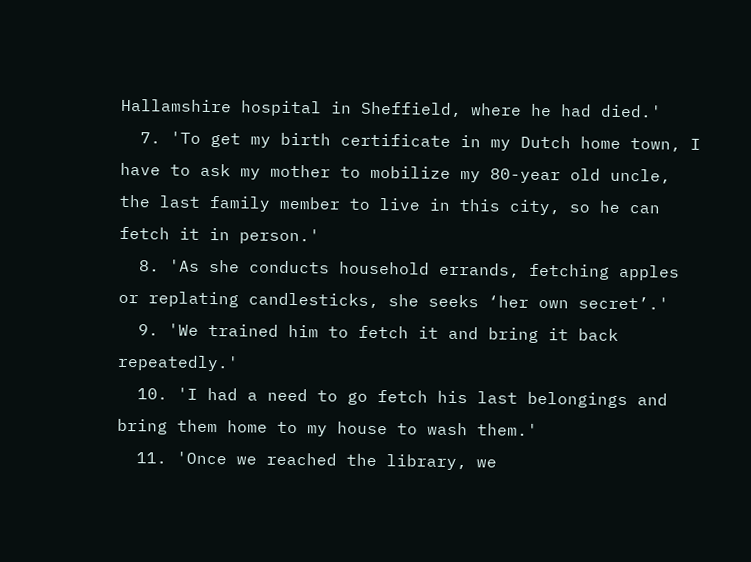Hallamshire hospital in Sheffield, where he had died.'
  7. 'To get my birth certificate in my Dutch home town, I have to ask my mother to mobilize my 80-year old uncle, the last family member to live in this city, so he can fetch it in person.'
  8. 'As she conducts household errands, fetching apples or replating candlesticks, she seeks ‘her own secret’.'
  9. 'We trained him to fetch it and bring it back repeatedly.'
  10. 'I had a need to go fetch his last belongings and bring them home to my house to wash them.'
  11. 'Once we reached the library, we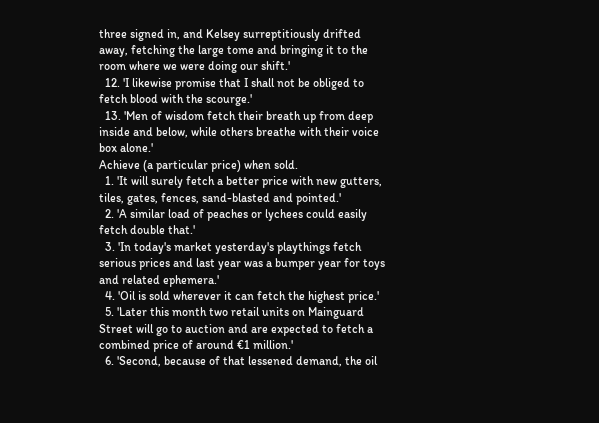three signed in, and Kelsey surreptitiously drifted away, fetching the large tome and bringing it to the room where we were doing our shift.'
  12. 'I likewise promise that I shall not be obliged to fetch blood with the scourge.'
  13. 'Men of wisdom fetch their breath up from deep inside and below, while others breathe with their voice box alone.'
Achieve (a particular price) when sold.
  1. 'It will surely fetch a better price with new gutters, tiles, gates, fences, sand-blasted and pointed.'
  2. 'A similar load of peaches or lychees could easily fetch double that.'
  3. 'In today's market yesterday's playthings fetch serious prices and last year was a bumper year for toys and related ephemera.'
  4. 'Oil is sold wherever it can fetch the highest price.'
  5. 'Later this month two retail units on Mainguard Street will go to auction and are expected to fetch a combined price of around €1 million.'
  6. 'Second, because of that lessened demand, the oil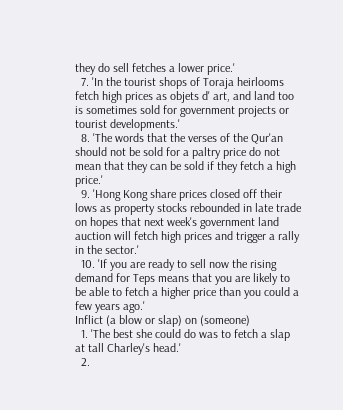they do sell fetches a lower price.'
  7. 'In the tourist shops of Toraja heirlooms fetch high prices as objets d' art, and land too is sometimes sold for government projects or tourist developments.'
  8. 'The words that the verses of the Qur'an should not be sold for a paltry price do not mean that they can be sold if they fetch a high price.'
  9. 'Hong Kong share prices closed off their lows as property stocks rebounded in late trade on hopes that next week's government land auction will fetch high prices and trigger a rally in the sector.'
  10. 'If you are ready to sell now the rising demand for Teps means that you are likely to be able to fetch a higher price than you could a few years ago.'
Inflict (a blow or slap) on (someone)
  1. 'The best she could do was to fetch a slap at tall Charley's head.'
  2.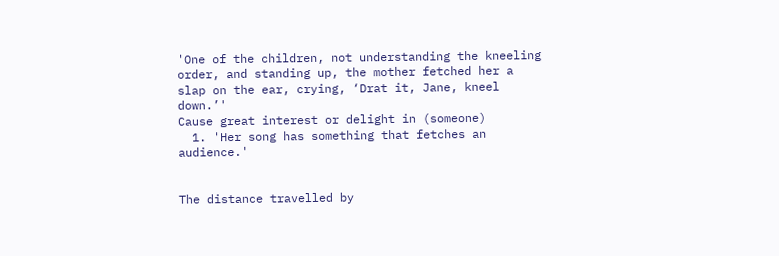'One of the children, not understanding the kneeling order, and standing up, the mother fetched her a slap on the ear, crying, ‘Drat it, Jane, kneel down.’'
Cause great interest or delight in (someone)
  1. 'Her song has something that fetches an audience.'


The distance travelled by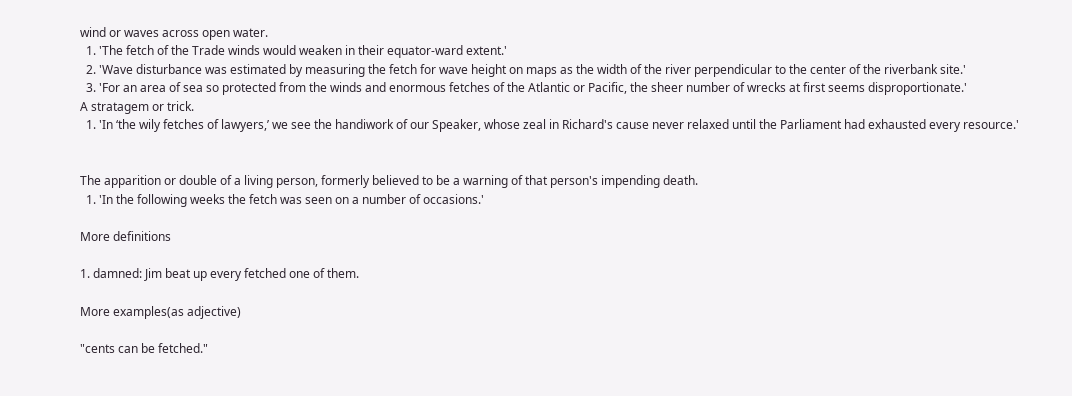wind or waves across open water.
  1. 'The fetch of the Trade winds would weaken in their equator-ward extent.'
  2. 'Wave disturbance was estimated by measuring the fetch for wave height on maps as the width of the river perpendicular to the center of the riverbank site.'
  3. 'For an area of sea so protected from the winds and enormous fetches of the Atlantic or Pacific, the sheer number of wrecks at first seems disproportionate.'
A stratagem or trick.
  1. 'In ‘the wily fetches of lawyers,’ we see the handiwork of our Speaker, whose zeal in Richard's cause never relaxed until the Parliament had exhausted every resource.'


The apparition or double of a living person, formerly believed to be a warning of that person's impending death.
  1. 'In the following weeks the fetch was seen on a number of occasions.'

More definitions

1. damned: Jim beat up every fetched one of them.

More examples(as adjective)

"cents can be fetched."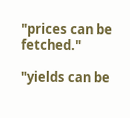"prices can be fetched."

"yields can be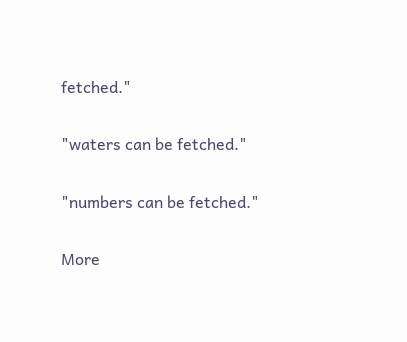fetched."

"waters can be fetched."

"numbers can be fetched."

More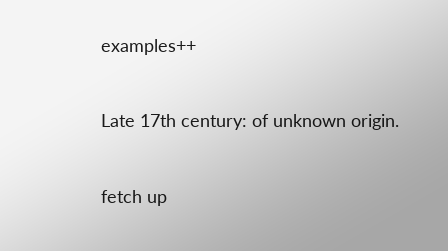examples++


Late 17th century: of unknown origin.


fetch up